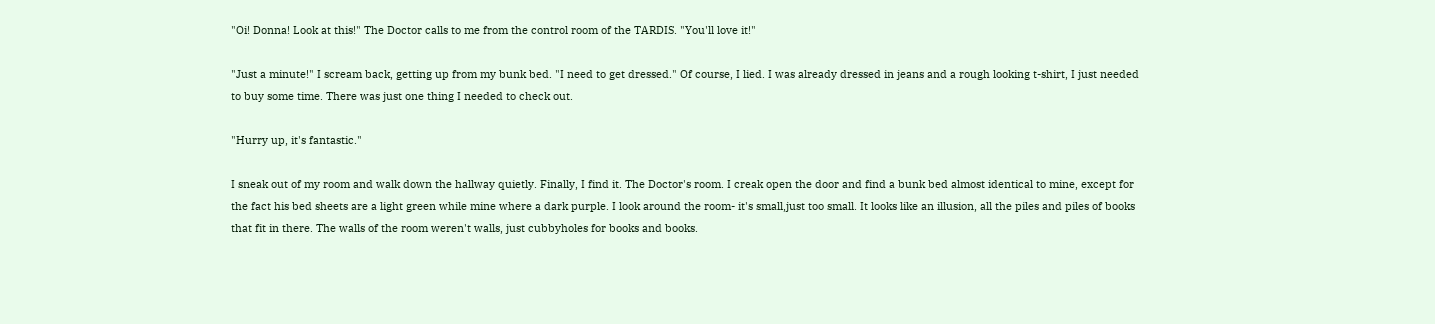"Oi! Donna! Look at this!" The Doctor calls to me from the control room of the TARDIS. "You'll love it!"

"Just a minute!" I scream back, getting up from my bunk bed. "I need to get dressed." Of course, I lied. I was already dressed in jeans and a rough looking t-shirt, I just needed to buy some time. There was just one thing I needed to check out.

"Hurry up, it's fantastic."

I sneak out of my room and walk down the hallway quietly. Finally, I find it. The Doctor's room. I creak open the door and find a bunk bed almost identical to mine, except for the fact his bed sheets are a light green while mine where a dark purple. I look around the room- it's small,just too small. It looks like an illusion, all the piles and piles of books that fit in there. The walls of the room weren't walls, just cubbyholes for books and books.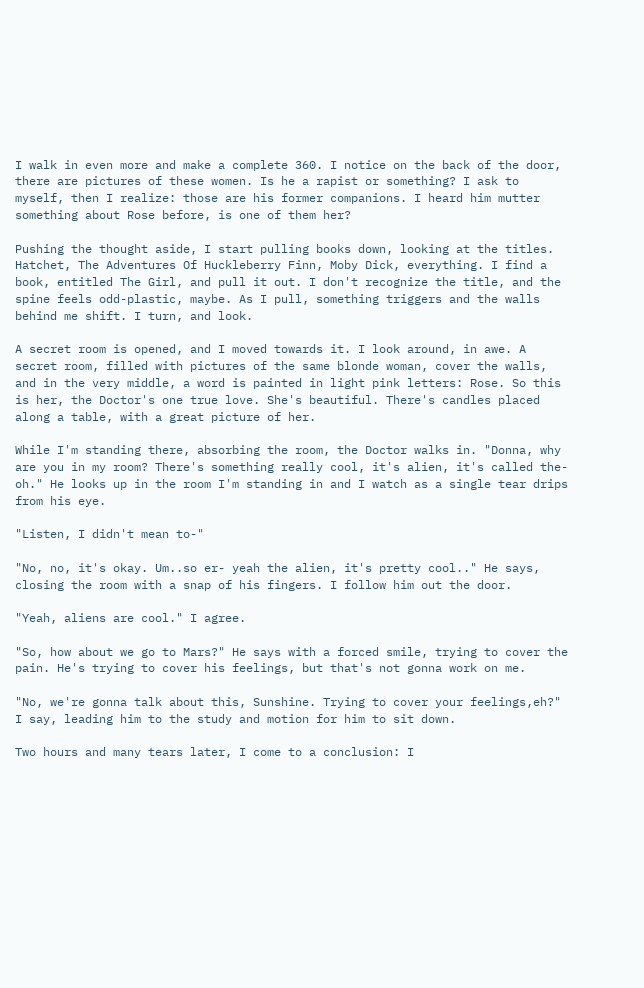I walk in even more and make a complete 360. I notice on the back of the door, there are pictures of these women. Is he a rapist or something? I ask to myself, then I realize: those are his former companions. I heard him mutter something about Rose before, is one of them her?

Pushing the thought aside, I start pulling books down, looking at the titles. Hatchet, The Adventures Of Huckleberry Finn, Moby Dick, everything. I find a book, entitled The Girl, and pull it out. I don't recognize the title, and the spine feels odd-plastic, maybe. As I pull, something triggers and the walls behind me shift. I turn, and look.

A secret room is opened, and I moved towards it. I look around, in awe. A secret room, filled with pictures of the same blonde woman, cover the walls, and in the very middle, a word is painted in light pink letters: Rose. So this is her, the Doctor's one true love. She's beautiful. There's candles placed along a table, with a great picture of her.

While I'm standing there, absorbing the room, the Doctor walks in. "Donna, why are you in my room? There's something really cool, it's alien, it's called the-oh." He looks up in the room I'm standing in and I watch as a single tear drips from his eye.

"Listen, I didn't mean to-"

"No, no, it's okay. Um..so er- yeah the alien, it's pretty cool.." He says, closing the room with a snap of his fingers. I follow him out the door.

"Yeah, aliens are cool." I agree.

"So, how about we go to Mars?" He says with a forced smile, trying to cover the pain. He's trying to cover his feelings, but that's not gonna work on me.

"No, we're gonna talk about this, Sunshine. Trying to cover your feelings,eh?" I say, leading him to the study and motion for him to sit down.

Two hours and many tears later, I come to a conclusion: I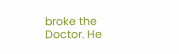broke the Doctor. He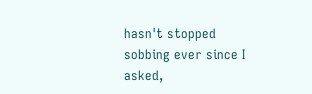hasn't stopped sobbing ever since I asked,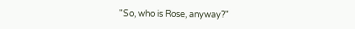"So, who is Rose, anyway?"